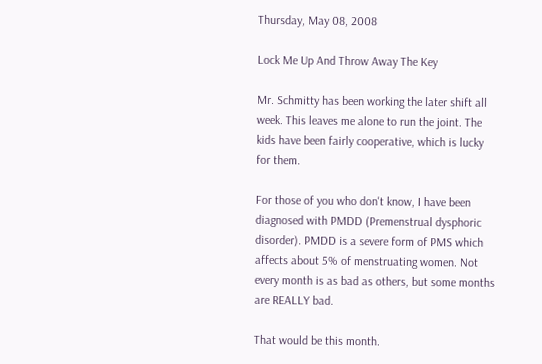Thursday, May 08, 2008

Lock Me Up And Throw Away The Key

Mr. Schmitty has been working the later shift all week. This leaves me alone to run the joint. The kids have been fairly cooperative, which is lucky for them.

For those of you who don't know, I have been diagnosed with PMDD (Premenstrual dysphoric disorder). PMDD is a severe form of PMS which affects about 5% of menstruating women. Not every month is as bad as others, but some months are REALLY bad.

That would be this month.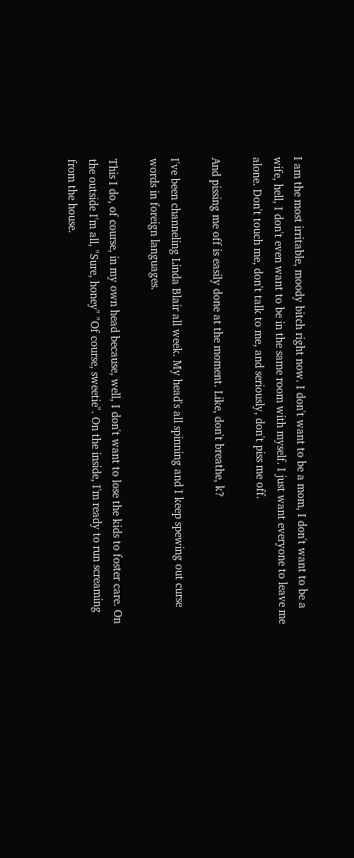I am the most irritable, moody bitch right now. I don't want to be a mom, I don't want to be a wife, hell, I don't even want to be in the same room with myself. I just want everyone to leave me alone. Don't touch me, don't talk to me, and seriously, don't piss me off.

And pissing me off is easily done at the moment. Like, don't breathe, k?

I've been channeling Linda Blair all week. My head's all spinning and I keep spewing out curse words in foreign languages.

This I do, of course, in my own head because, well, I don't want to lose the kids to foster care. On the outside I'm all, "Sure, honey" "Of course, sweetie". On the inside, I'm ready to run screaming from the house.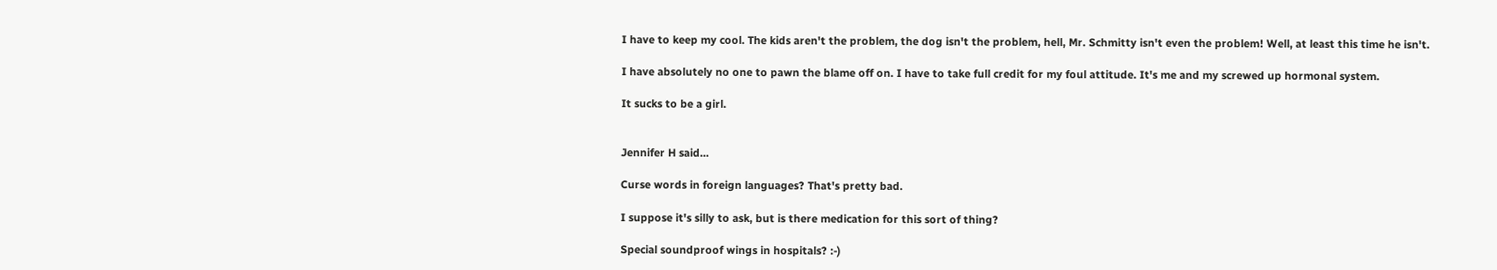I have to keep my cool. The kids aren't the problem, the dog isn't the problem, hell, Mr. Schmitty isn't even the problem! Well, at least this time he isn't.

I have absolutely no one to pawn the blame off on. I have to take full credit for my foul attitude. It's me and my screwed up hormonal system.

It sucks to be a girl.


Jennifer H said...

Curse words in foreign languages? That's pretty bad.

I suppose it's silly to ask, but is there medication for this sort of thing?

Special soundproof wings in hospitals? :-)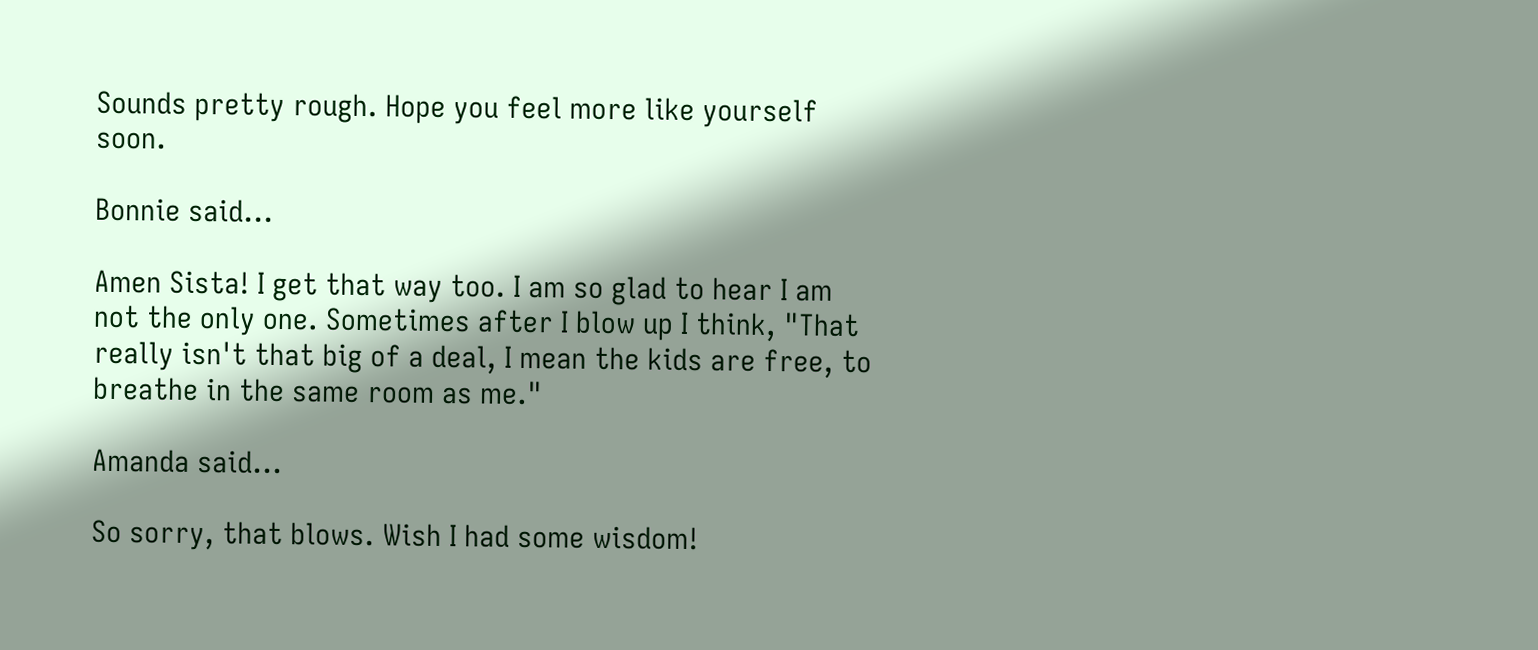Sounds pretty rough. Hope you feel more like yourself soon.

Bonnie said...

Amen Sista! I get that way too. I am so glad to hear I am not the only one. Sometimes after I blow up I think, "That really isn't that big of a deal, I mean the kids are free, to breathe in the same room as me."

Amanda said...

So sorry, that blows. Wish I had some wisdom!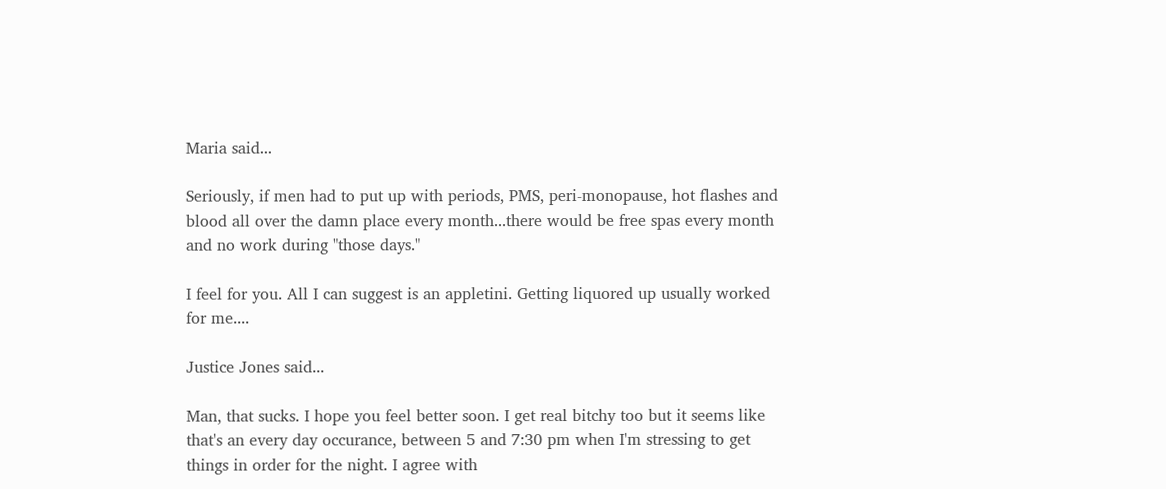Maria said...

Seriously, if men had to put up with periods, PMS, peri-monopause, hot flashes and blood all over the damn place every month...there would be free spas every month and no work during "those days."

I feel for you. All I can suggest is an appletini. Getting liquored up usually worked for me....

Justice Jones said...

Man, that sucks. I hope you feel better soon. I get real bitchy too but it seems like that's an every day occurance, between 5 and 7:30 pm when I'm stressing to get things in order for the night. I agree with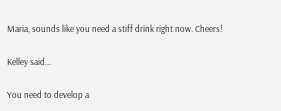Maria, sounds like you need a stiff drink right now. Cheers!

Kelley said...

You need to develop a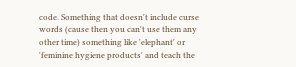code. Something that doesn't include curse words (cause then you can't use them any other time) something like 'elephant' or 'feminine hygiene products' and teach the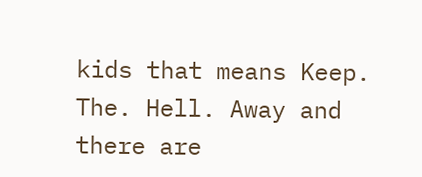kids that means Keep. The. Hell. Away and there are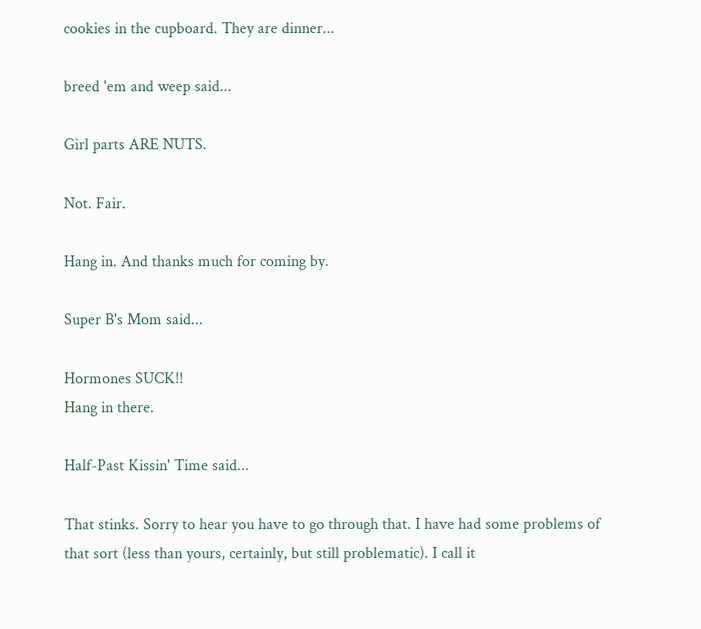cookies in the cupboard. They are dinner...

breed 'em and weep said...

Girl parts ARE NUTS.

Not. Fair.

Hang in. And thanks much for coming by.

Super B's Mom said...

Hormones SUCK!!
Hang in there.

Half-Past Kissin' Time said...

That stinks. Sorry to hear you have to go through that. I have had some problems of that sort (less than yours, certainly, but still problematic). I call it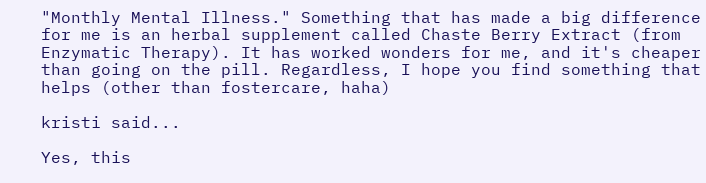"Monthly Mental Illness." Something that has made a big difference for me is an herbal supplement called Chaste Berry Extract (from Enzymatic Therapy). It has worked wonders for me, and it's cheaper than going on the pill. Regardless, I hope you find something that helps (other than fostercare, haha)

kristi said...

Yes, this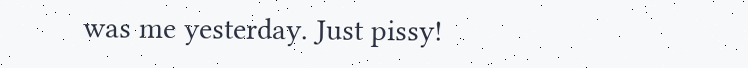was me yesterday. Just pissy!